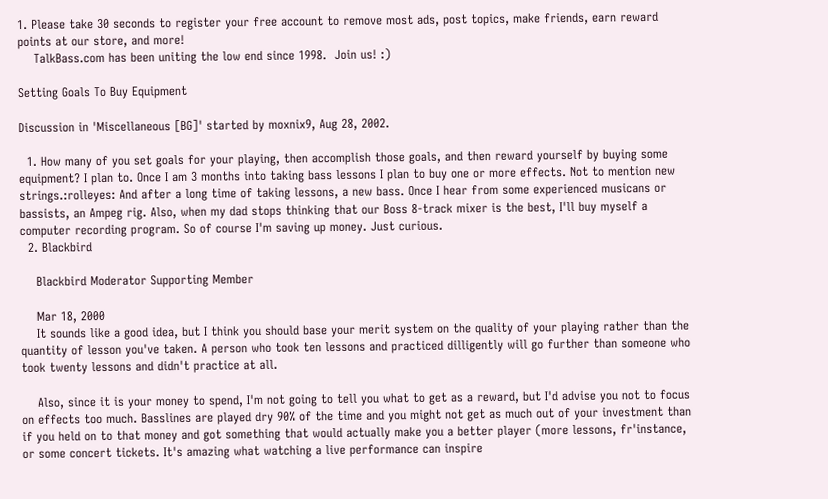1. Please take 30 seconds to register your free account to remove most ads, post topics, make friends, earn reward points at our store, and more!
    TalkBass.com has been uniting the low end since 1998.  Join us! :)

Setting Goals To Buy Equipment

Discussion in 'Miscellaneous [BG]' started by moxnix9, Aug 28, 2002.

  1. How many of you set goals for your playing, then accomplish those goals, and then reward yourself by buying some equipment? I plan to. Once I am 3 months into taking bass lessons I plan to buy one or more effects. Not to mention new strings.:rolleyes: And after a long time of taking lessons, a new bass. Once I hear from some experienced musicans or bassists, an Ampeg rig. Also, when my dad stops thinking that our Boss 8-track mixer is the best, I'll buy myself a computer recording program. So of course I'm saving up money. Just curious.
  2. Blackbird

    Blackbird Moderator Supporting Member

    Mar 18, 2000
    It sounds like a good idea, but I think you should base your merit system on the quality of your playing rather than the quantity of lesson you've taken. A person who took ten lessons and practiced dilligently will go further than someone who took twenty lessons and didn't practice at all.

    Also, since it is your money to spend, I'm not going to tell you what to get as a reward, but I'd advise you not to focus on effects too much. Basslines are played dry 90% of the time and you might not get as much out of your investment than if you held on to that money and got something that would actually make you a better player (more lessons, fr'instance, or some concert tickets. It's amazing what watching a live performance can inspire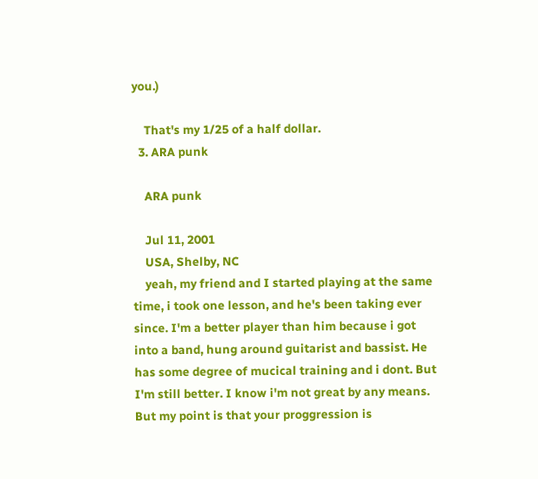you.)

    That's my 1/25 of a half dollar.
  3. ARA punk

    ARA punk

    Jul 11, 2001
    USA, Shelby, NC
    yeah, my friend and I started playing at the same time, i took one lesson, and he's been taking ever since. I'm a better player than him because i got into a band, hung around guitarist and bassist. He has some degree of mucical training and i dont. But I'm still better. I know i'm not great by any means. But my point is that your proggression is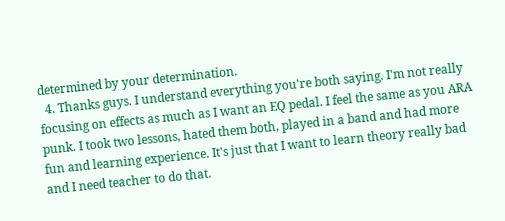determined by your determination.
  4. Thanks guys. I understand everything you're both saying. I'm not really focusing on effects as much as I want an EQ pedal. I feel the same as you ARA punk. I took two lessons, hated them both, played in a band and had more fun and learning experience. It's just that I want to learn theory really bad and I need teacher to do that.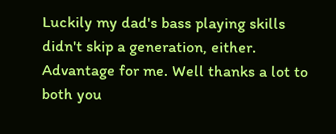Luckily my dad's bass playing skills didn't skip a generation, either. Advantage for me. Well thanks a lot to both you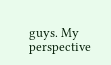guys. My perspective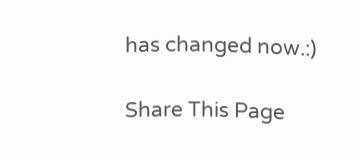has changed now.:)

Share This Page